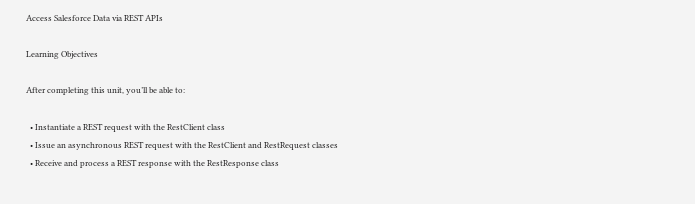Access Salesforce Data via REST APIs

Learning Objectives

After completing this unit, you’ll be able to:

  • Instantiate a REST request with the RestClient class
  • Issue an asynchronous REST request with the RestClient and RestRequest classes
  • Receive and process a REST response with the RestResponse class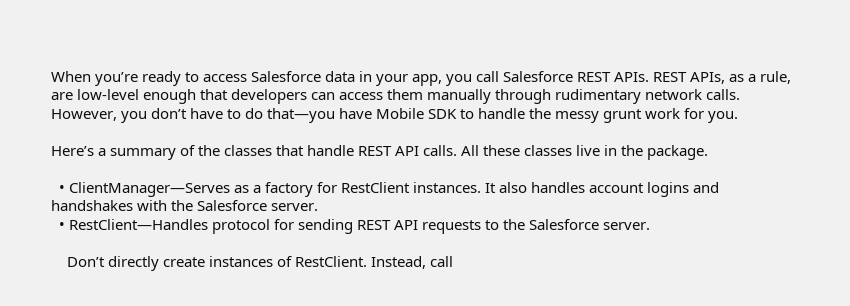When you’re ready to access Salesforce data in your app, you call Salesforce REST APIs. REST APIs, as a rule, are low-level enough that developers can access them manually through rudimentary network calls. However, you don’t have to do that—you have Mobile SDK to handle the messy grunt work for you.

Here’s a summary of the classes that handle REST API calls. All these classes live in the package.

  • ClientManager—Serves as a factory for RestClient instances. It also handles account logins and handshakes with the Salesforce server.
  • RestClient—Handles protocol for sending REST API requests to the Salesforce server.

    Don’t directly create instances of RestClient. Instead, call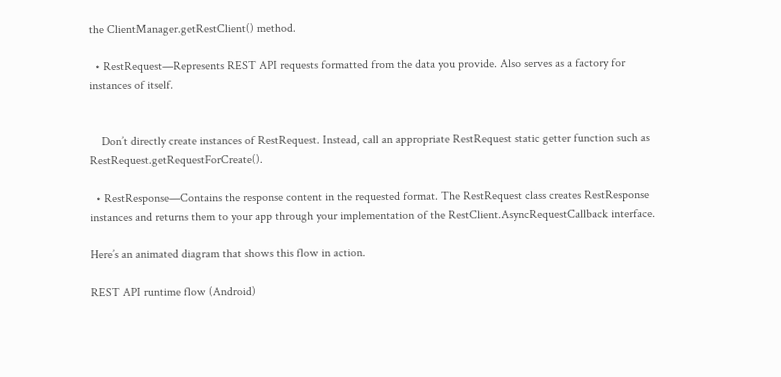the ClientManager.getRestClient() method.

  • RestRequest—Represents REST API requests formatted from the data you provide. Also serves as a factory for instances of itself.


    Don’t directly create instances of RestRequest. Instead, call an appropriate RestRequest static getter function such as RestRequest.getRequestForCreate().

  • RestResponse—Contains the response content in the requested format. The RestRequest class creates RestResponse instances and returns them to your app through your implementation of the RestClient.AsyncRequestCallback interface.

Here’s an animated diagram that shows this flow in action.

REST API runtime flow (Android)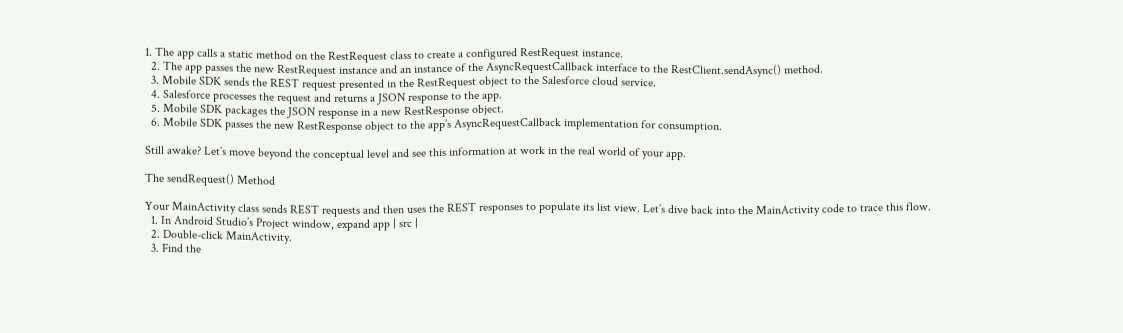1. The app calls a static method on the RestRequest class to create a configured RestRequest instance.
  2. The app passes the new RestRequest instance and an instance of the AsyncRequestCallback interface to the RestClient.sendAsync() method.
  3. Mobile SDK sends the REST request presented in the RestRequest object to the Salesforce cloud service.
  4. Salesforce processes the request and returns a JSON response to the app.
  5. Mobile SDK packages the JSON response in a new RestResponse object.
  6. Mobile SDK passes the new RestResponse object to the app’s AsyncRequestCallback implementation for consumption.

Still awake? Let’s move beyond the conceptual level and see this information at work in the real world of your app.

The sendRequest() Method

Your MainActivity class sends REST requests and then uses the REST responses to populate its list view. Let’s dive back into the MainActivity code to trace this flow.
  1. In Android Studio’s Project window, expand app | src |
  2. Double-click MainActivity.
  3. Find the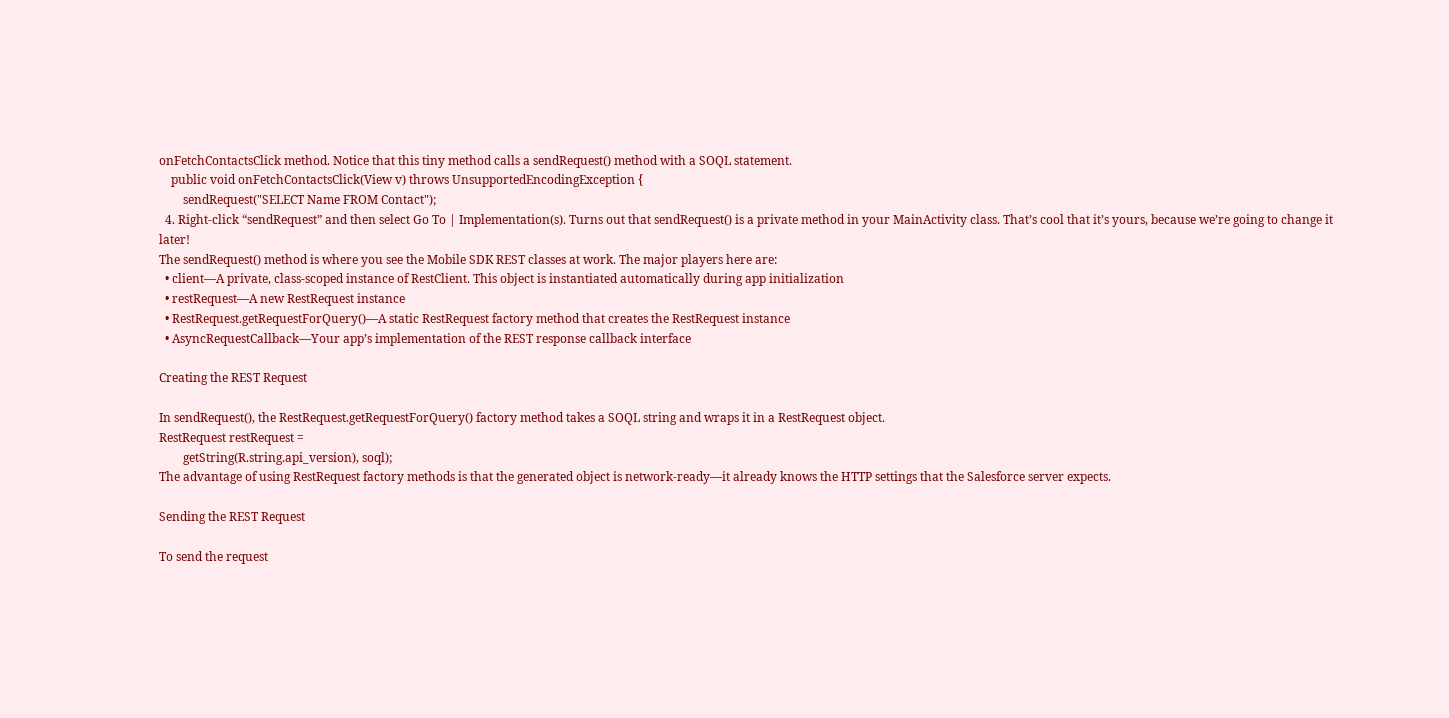onFetchContactsClick method. Notice that this tiny method calls a sendRequest() method with a SOQL statement.
    public void onFetchContactsClick(View v) throws UnsupportedEncodingException {
        sendRequest("SELECT Name FROM Contact");
  4. Right-click “sendRequest” and then select Go To | Implementation(s). Turns out that sendRequest() is a private method in your MainActivity class. That’s cool that it’s yours, because we’re going to change it later!
The sendRequest() method is where you see the Mobile SDK REST classes at work. The major players here are:
  • client—A private, class-scoped instance of RestClient. This object is instantiated automatically during app initialization
  • restRequest—A new RestRequest instance
  • RestRequest.getRequestForQuery()—A static RestRequest factory method that creates the RestRequest instance
  • AsyncRequestCallback—Your app’s implementation of the REST response callback interface

Creating the REST Request

In sendRequest(), the RestRequest.getRequestForQuery() factory method takes a SOQL string and wraps it in a RestRequest object.
RestRequest restRequest =
        getString(R.string.api_version), soql);
The advantage of using RestRequest factory methods is that the generated object is network-ready—it already knows the HTTP settings that the Salesforce server expects.

Sending the REST Request

To send the request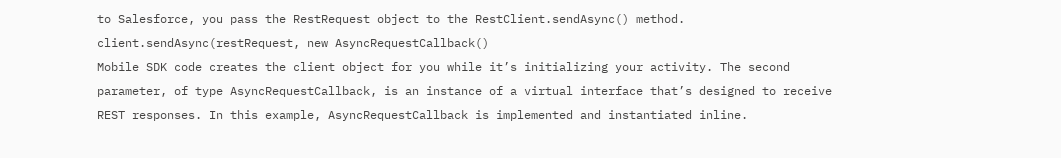to Salesforce, you pass the RestRequest object to the RestClient.sendAsync() method.
client.sendAsync(restRequest, new AsyncRequestCallback()
Mobile SDK code creates the client object for you while it’s initializing your activity. The second parameter, of type AsyncRequestCallback, is an instance of a virtual interface that’s designed to receive REST responses. In this example, AsyncRequestCallback is implemented and instantiated inline.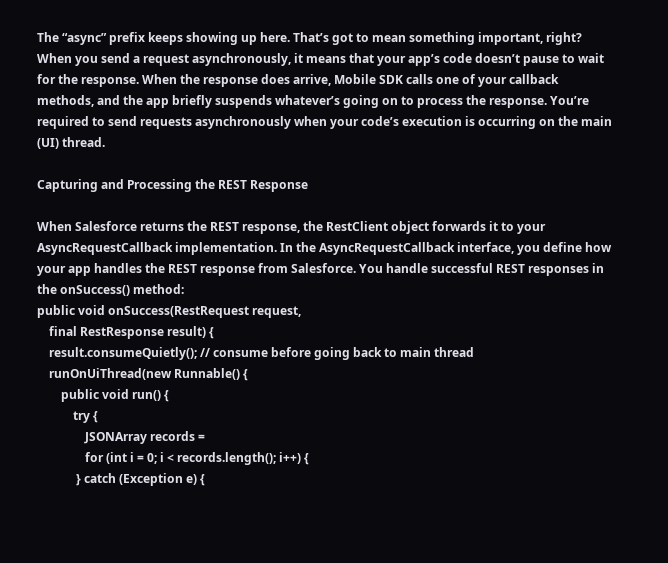The “async” prefix keeps showing up here. That’s got to mean something important, right? When you send a request asynchronously, it means that your app’s code doesn’t pause to wait for the response. When the response does arrive, Mobile SDK calls one of your callback methods, and the app briefly suspends whatever’s going on to process the response. You’re required to send requests asynchronously when your code’s execution is occurring on the main (UI) thread.

Capturing and Processing the REST Response

When Salesforce returns the REST response, the RestClient object forwards it to your AsyncRequestCallback implementation. In the AsyncRequestCallback interface, you define how your app handles the REST response from Salesforce. You handle successful REST responses in the onSuccess() method:
public void onSuccess(RestRequest request,
    final RestResponse result) {
    result.consumeQuietly(); // consume before going back to main thread
    runOnUiThread(new Runnable() {
        public void run() {
            try {
                JSONArray records =
                for (int i = 0; i < records.length(); i++) {
             } catch (Exception e) {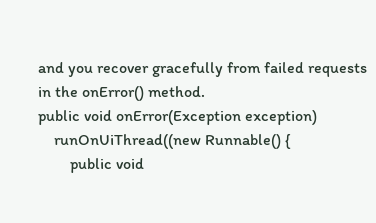and you recover gracefully from failed requests in the onError() method.
public void onError(Exception exception)
    runOnUiThread((new Runnable() {
        public void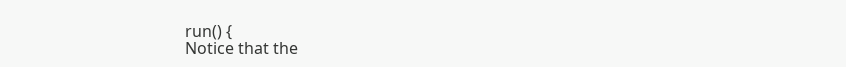run() {
Notice that the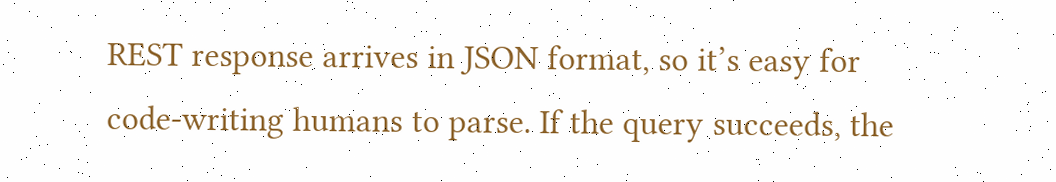REST response arrives in JSON format, so it’s easy for code-writing humans to parse. If the query succeeds, the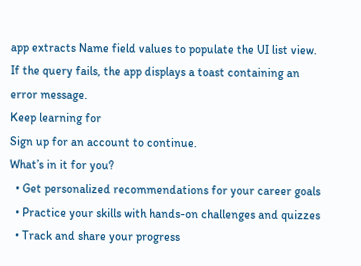app extracts Name field values to populate the UI list view. If the query fails, the app displays a toast containing an error message.
Keep learning for
Sign up for an account to continue.
What’s in it for you?
  • Get personalized recommendations for your career goals
  • Practice your skills with hands-on challenges and quizzes
  • Track and share your progress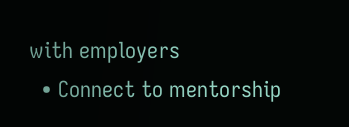with employers
  • Connect to mentorship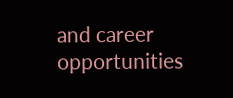and career opportunities